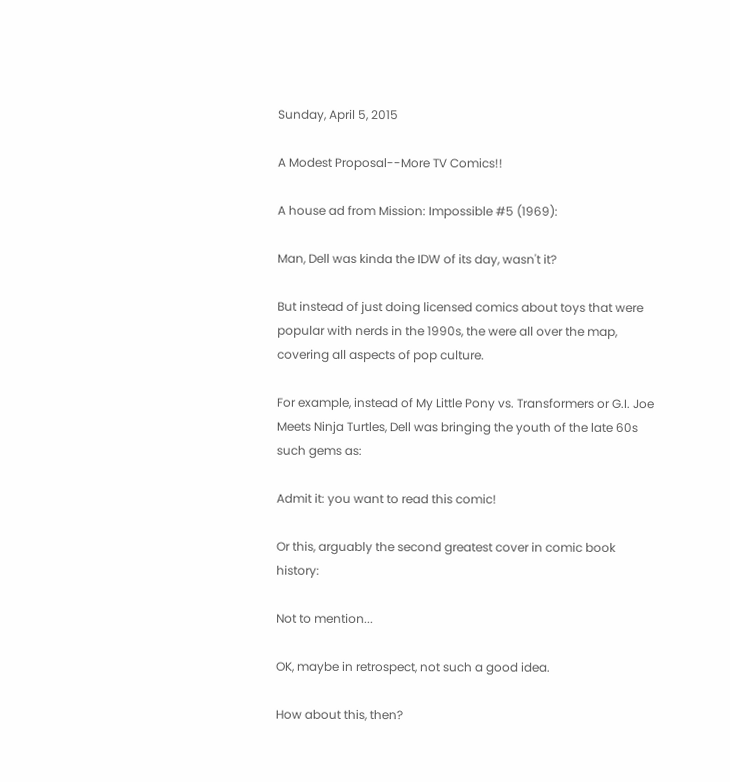Sunday, April 5, 2015

A Modest Proposal--More TV Comics!!

A house ad from Mission: Impossible #5 (1969):

Man, Dell was kinda the IDW of its day, wasn't it?

But instead of just doing licensed comics about toys that were popular with nerds in the 1990s, the were all over the map, covering all aspects of pop culture.

For example, instead of My Little Pony vs. Transformers or G.I. Joe Meets Ninja Turtles, Dell was bringing the youth of the late 60s such gems as:

Admit it: you want to read this comic!

Or this, arguably the second greatest cover in comic book history:

Not to mention...

OK, maybe in retrospect, not such a good idea.

How about this, then?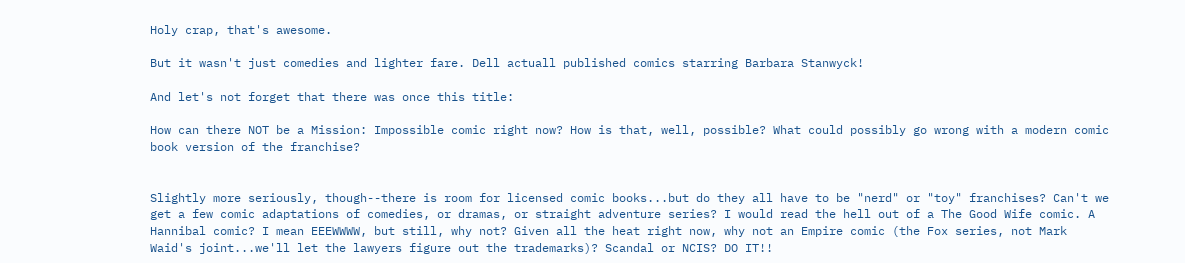Holy crap, that's awesome.

But it wasn't just comedies and lighter fare. Dell actuall published comics starring Barbara Stanwyck!

And let's not forget that there was once this title:

How can there NOT be a Mission: Impossible comic right now? How is that, well, possible? What could possibly go wrong with a modern comic book version of the franchise?


Slightly more seriously, though--there is room for licensed comic books...but do they all have to be "nerd" or "toy" franchises? Can't we get a few comic adaptations of comedies, or dramas, or straight adventure series? I would read the hell out of a The Good Wife comic. A Hannibal comic? I mean EEEWWWW, but still, why not? Given all the heat right now, why not an Empire comic (the Fox series, not Mark Waid's joint...we'll let the lawyers figure out the trademarks)? Scandal or NCIS? DO IT!!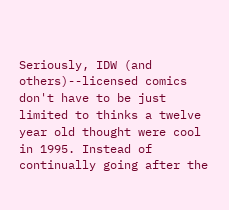Seriously, IDW (and others)--licensed comics don't have to be just limited to thinks a twelve year old thought were cool in 1995. Instead of continually going after the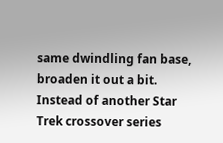same dwindling fan base, broaden it out a bit. Instead of another Star Trek crossover series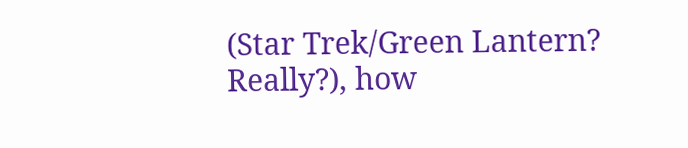(Star Trek/Green Lantern? Really?), how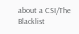about a CSI/The Blacklist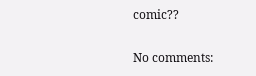comic??

No comments: